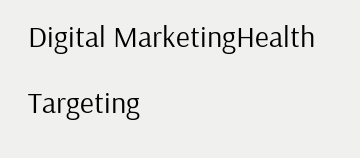Digital MarketingHealth

Targeting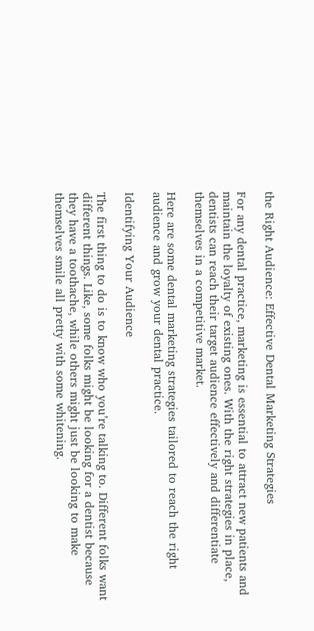the Right Audience: Effective Dental Marketing Strategies

For any dental practice, marketing is essential to attract new patients and maintain the loyalty of existing ones. With the right strategies in place, dentists can reach their target audience effectively and differentiate themselves in a competitive market.

Here are some dental marketing strategies tailored to reach the right audience and grow your dental practice.

Identifying Your Audience

The first thing to do is to know who you’re talking to. Different folks want different things. Like, some folks might be looking for a dentist because they have a toothache, while others might just be looking to make themselves smile all pretty with some whitening.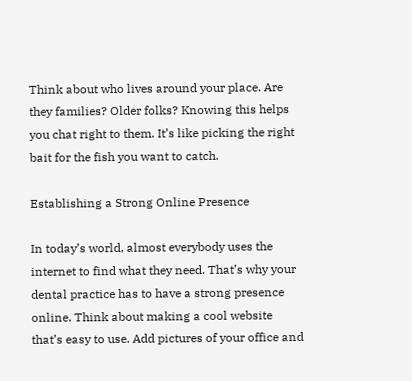Think about who lives around your place. Are they families? Older folks? Knowing this helps you chat right to them. It’s like picking the right bait for the fish you want to catch.

Establishing a Strong Online Presence

In today’s world, almost everybody uses the internet to find what they need. That’s why your dental practice has to have a strong presence online. Think about making a cool website that’s easy to use. Add pictures of your office and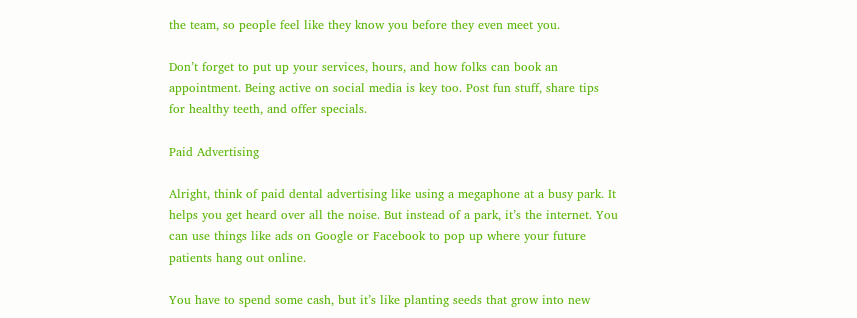the team, so people feel like they know you before they even meet you.

Don’t forget to put up your services, hours, and how folks can book an appointment. Being active on social media is key too. Post fun stuff, share tips for healthy teeth, and offer specials.

Paid Advertising

Alright, think of paid dental advertising like using a megaphone at a busy park. It helps you get heard over all the noise. But instead of a park, it’s the internet. You can use things like ads on Google or Facebook to pop up where your future patients hang out online.

You have to spend some cash, but it’s like planting seeds that grow into new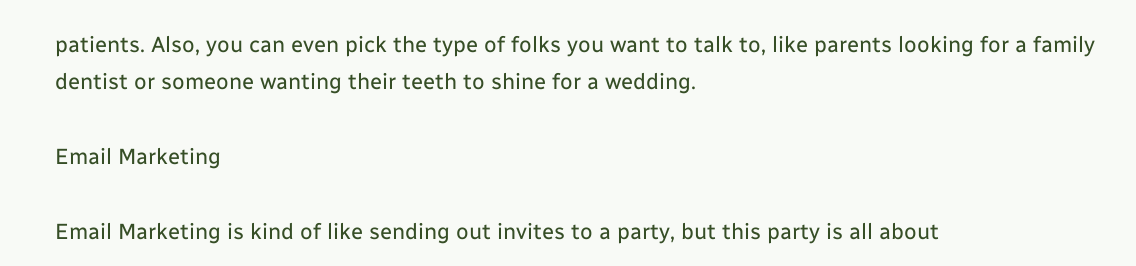patients. Also, you can even pick the type of folks you want to talk to, like parents looking for a family dentist or someone wanting their teeth to shine for a wedding.

Email Marketing

Email Marketing is kind of like sending out invites to a party, but this party is all about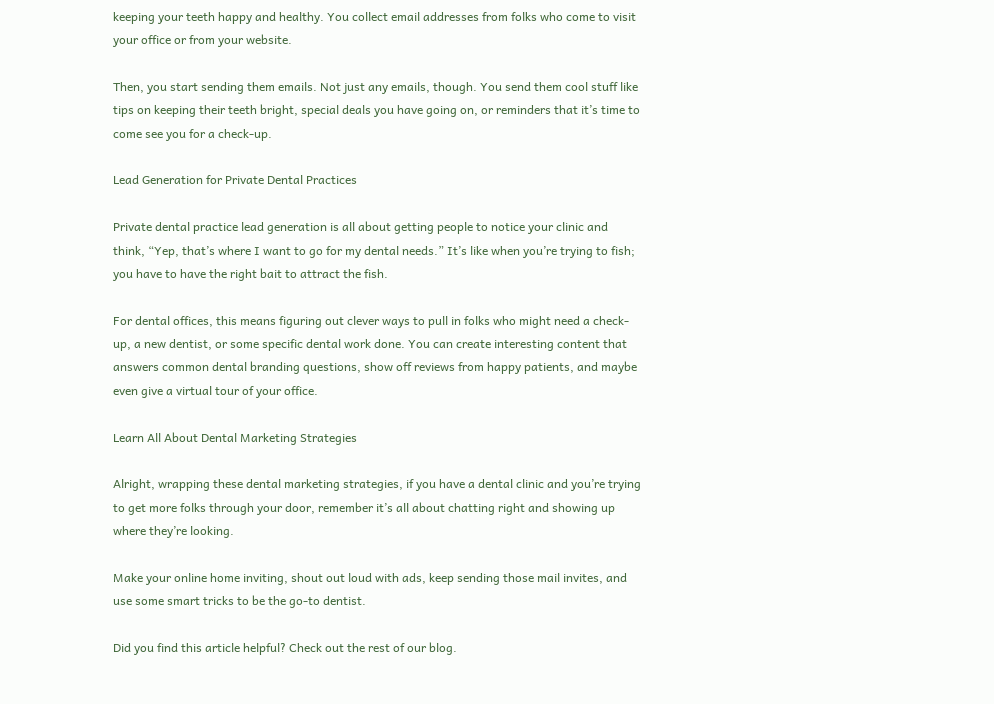keeping your teeth happy and healthy. You collect email addresses from folks who come to visit your office or from your website.

Then, you start sending them emails. Not just any emails, though. You send them cool stuff like tips on keeping their teeth bright, special deals you have going on, or reminders that it’s time to come see you for a check-up.

Lead Generation for Private Dental Practices

Private dental practice lead generation is all about getting people to notice your clinic and think, “Yep, that’s where I want to go for my dental needs.” It’s like when you’re trying to fish; you have to have the right bait to attract the fish.

For dental offices, this means figuring out clever ways to pull in folks who might need a check-up, a new dentist, or some specific dental work done. You can create interesting content that answers common dental branding questions, show off reviews from happy patients, and maybe even give a virtual tour of your office.

Learn All About Dental Marketing Strategies

Alright, wrapping these dental marketing strategies, if you have a dental clinic and you’re trying to get more folks through your door, remember it’s all about chatting right and showing up where they’re looking.

Make your online home inviting, shout out loud with ads, keep sending those mail invites, and use some smart tricks to be the go-to dentist.

Did you find this article helpful? Check out the rest of our blog.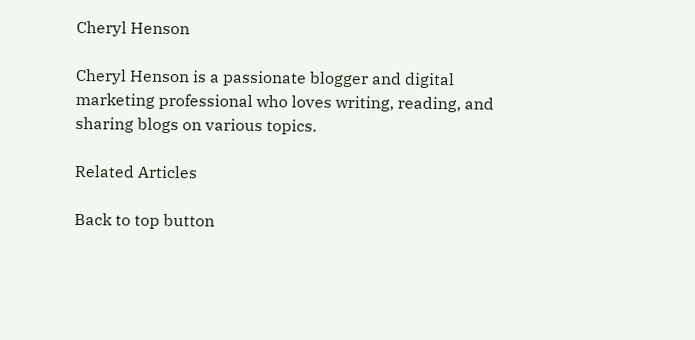Cheryl Henson

Cheryl Henson is a passionate blogger and digital marketing professional who loves writing, reading, and sharing blogs on various topics.

Related Articles

Back to top button